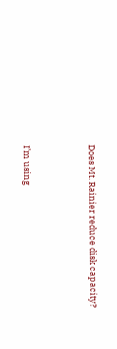Does Mt. Rainier reduce disk capacity?



I’m using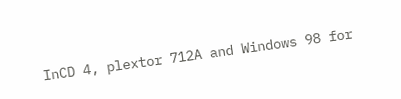InCD 4, plextor 712A and Windows 98 for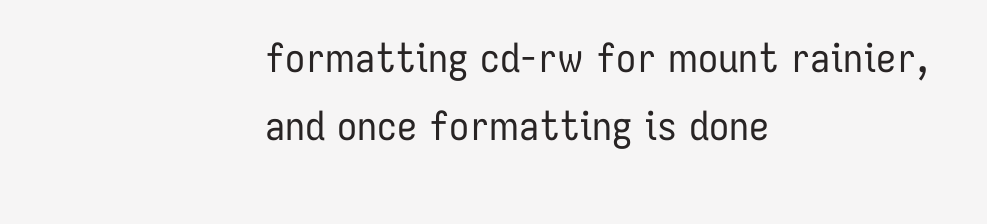formatting cd-rw for mount rainier, and once formatting is done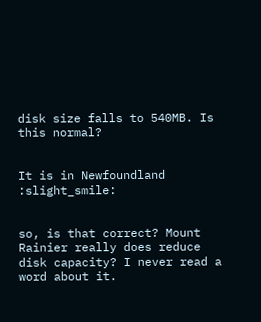disk size falls to 540MB. Is this normal?


It is in Newfoundland :slight_smile:


so, is that correct? Mount Rainier really does reduce disk capacity? I never read a word about it.